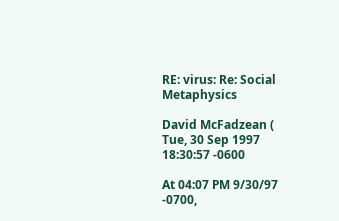RE: virus: Re: Social Metaphysics

David McFadzean (
Tue, 30 Sep 1997 18:30:57 -0600

At 04:07 PM 9/30/97 -0700,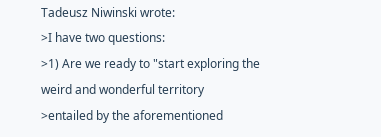Tadeusz Niwinski wrote:
>I have two questions:
>1) Are we ready to "start exploring the weird and wonderful territory
>entailed by the aforementioned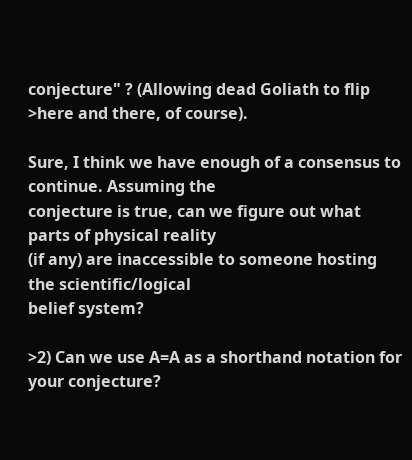conjecture" ? (Allowing dead Goliath to flip
>here and there, of course).

Sure, I think we have enough of a consensus to continue. Assuming the
conjecture is true, can we figure out what parts of physical reality
(if any) are inaccessible to someone hosting the scientific/logical
belief system?

>2) Can we use A=A as a shorthand notation for your conjecture?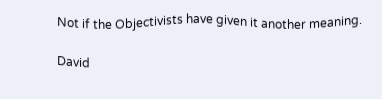Not if the Objectivists have given it another meaning.

David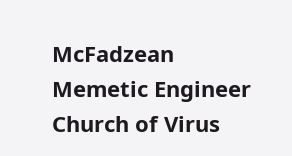McFadzean
Memetic Engineer
Church of Virus